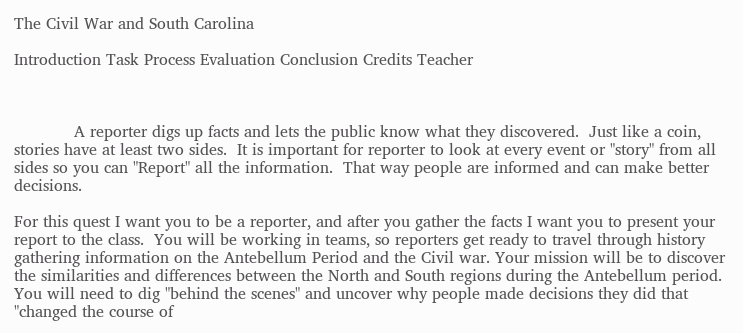The Civil War and South Carolina

Introduction Task Process Evaluation Conclusion Credits Teacher



            A reporter digs up facts and lets the public know what they discovered.  Just like a coin,  stories have at least two sides.  It is important for reporter to look at every event or "story" from all sides so you can "Report" all the information.  That way people are informed and can make better decisions.

For this quest I want you to be a reporter, and after you gather the facts I want you to present your report to the class.  You will be working in teams, so reporters get ready to travel through history gathering information on the Antebellum Period and the Civil war. Your mission will be to discover the similarities and differences between the North and South regions during the Antebellum period. You will need to dig "behind the scenes" and uncover why people made decisions they did that "changed the course of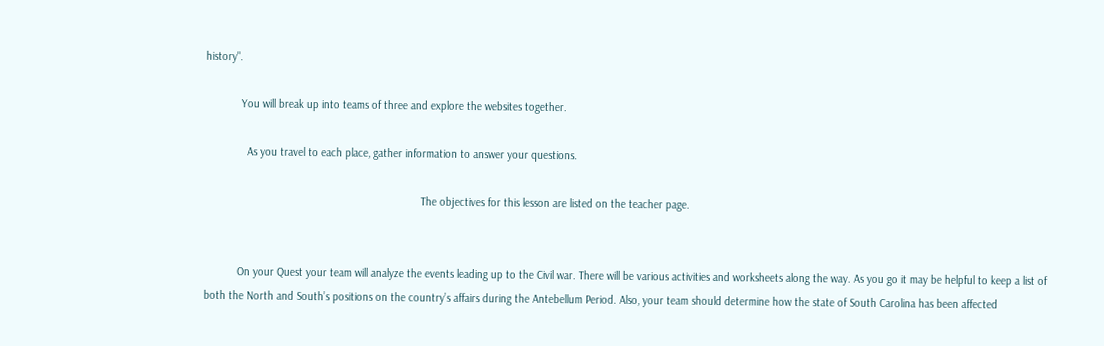history".

            You will break up into teams of three and explore the websites together.

              As you travel to each place, gather information to answer your questions.

                                                                        The objectives for this lesson are listed on the teacher page.


           On your Quest your team will analyze the events leading up to the Civil war. There will be various activities and worksheets along the way. As you go it may be helpful to keep a list of both the North and South’s positions on the country’s affairs during the Antebellum Period. Also, your team should determine how the state of South Carolina has been affected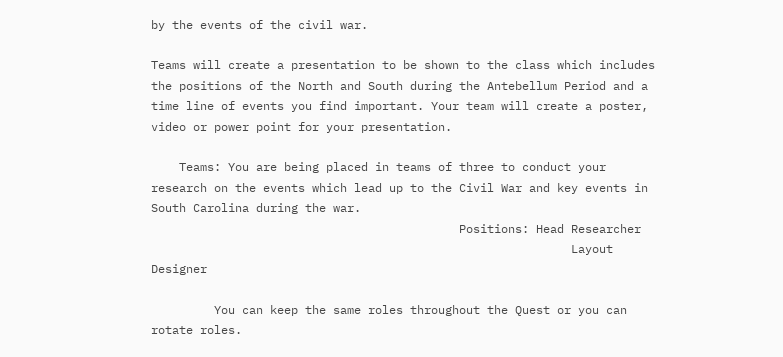by the events of the civil war.

Teams will create a presentation to be shown to the class which includes the positions of the North and South during the Antebellum Period and a time line of events you find important. Your team will create a poster, video or power point for your presentation.

    Teams: You are being placed in teams of three to conduct your research on the events which lead up to the Civil War and key events in South Carolina during the war.
                                            Positions: Head Researcher
                                                            Layout Designer

         You can keep the same roles throughout the Quest or you can rotate roles.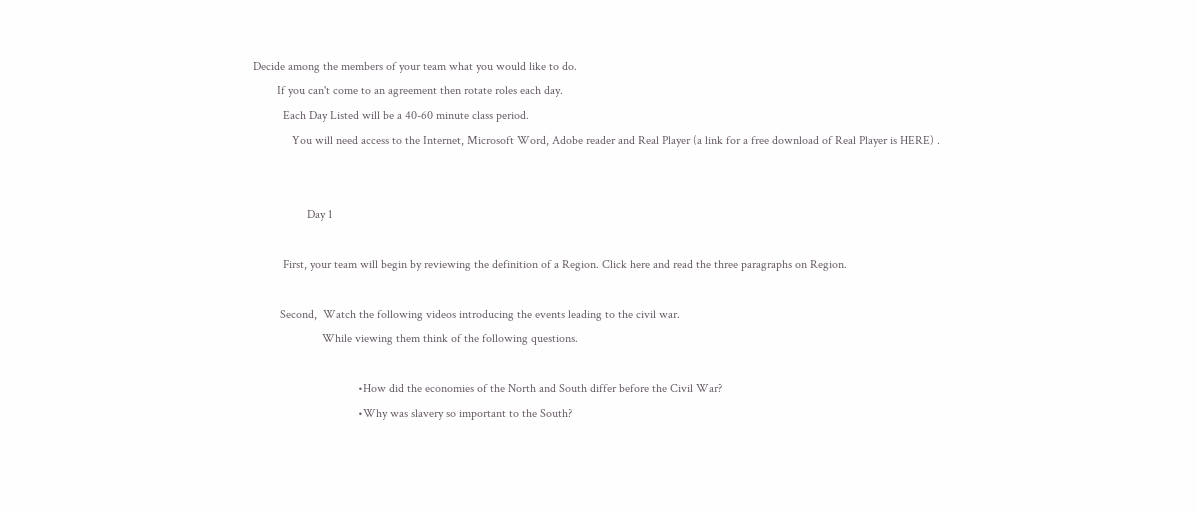Decide among the members of your team what you would like to do.
        If you can't come to an agreement then rotate roles each day.
          Each Day Listed will be a 40-60 minute class period.
             You will need access to the Internet, Microsoft Word, Adobe reader and Real Player (a link for a free download of Real Player is HERE) .


                  Day 1

          First, your team will begin by reviewing the definition of a Region. Click here and read the three paragraphs on Region.

         Second,  Watch the following videos introducing the events leading to the civil war.
                       While viewing them think of the following questions.

                                   •How did the economies of the North and South differ before the Civil War?
                                   •Why was slavery so important to the South?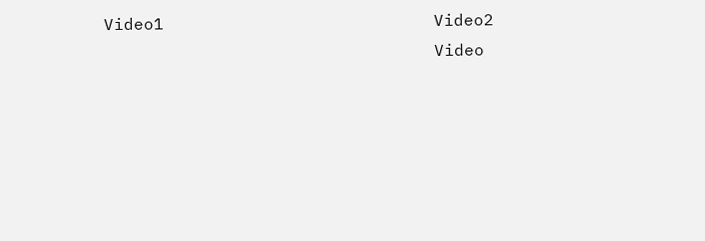Video1                           Video2
                                 Video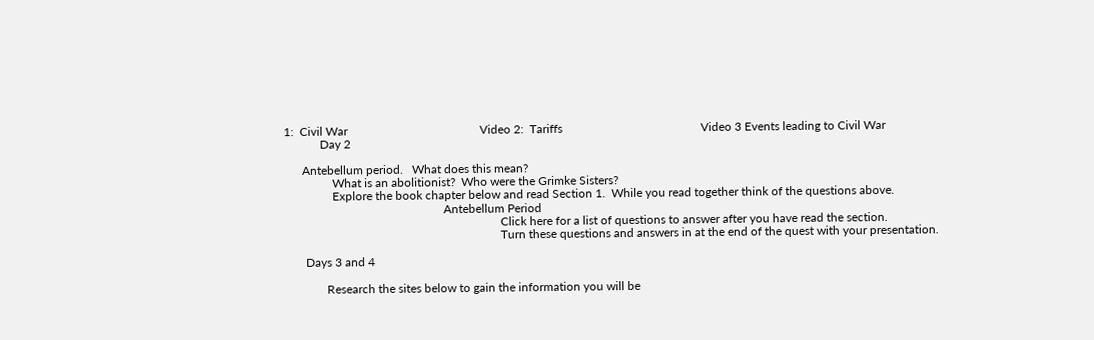1:  Civil War                                            Video 2:  Tariffs                                              Video 3 Events leading to Civil War
            Day 2

      Antebellum period.   What does this mean?
                What is an abolitionist?  Who were the Grimke Sisters?
                Explore the book chapter below and read Section 1.  While you read together think of the questions above.
                                                     Antebellum Period
                                                                        Click here for a list of questions to answer after you have read the section.
                                                                        Turn these questions and answers in at the end of the quest with your presentation.

       Days 3 and 4

              Research the sites below to gain the information you will be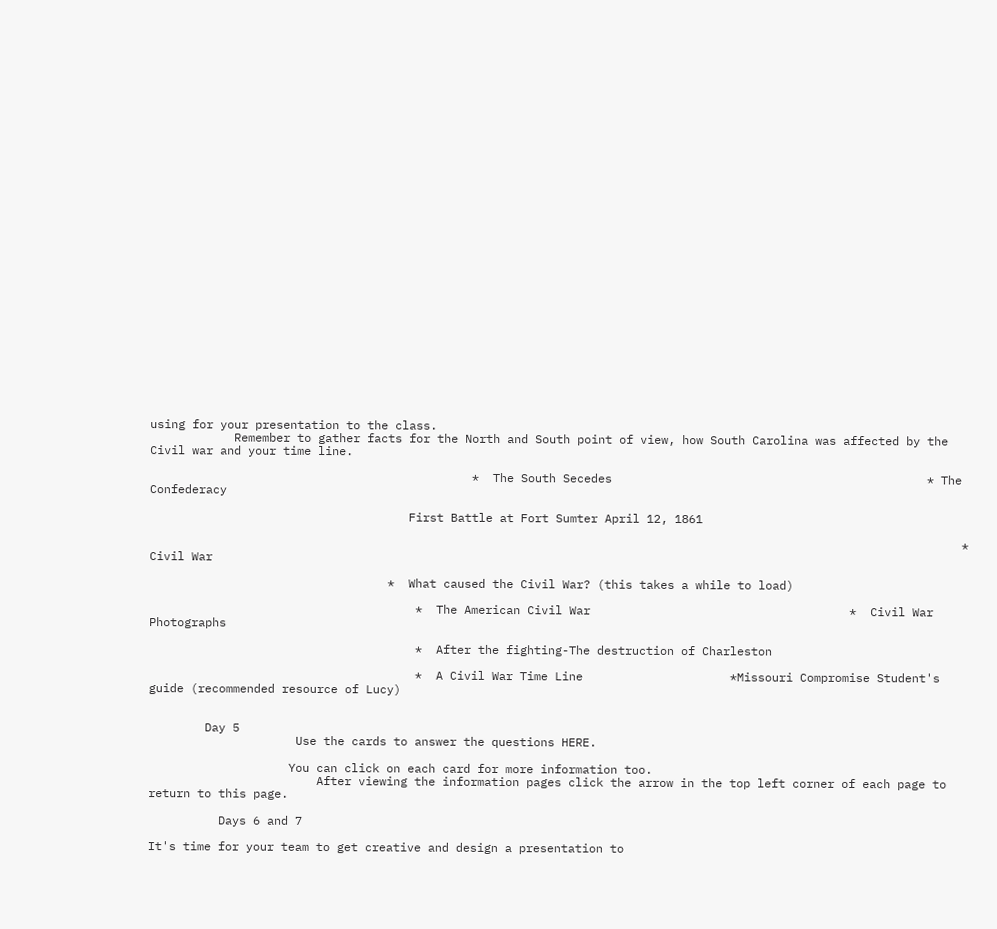using for your presentation to the class.
            Remember to gather facts for the North and South point of view, how South Carolina was affected by the Civil war and your time line.

                                              *  The South Secedes                                             * The Confederacy

                                     First Battle at Fort Sumter April 12, 1861

                                                                                                                    *  Civil War

                                  *  What caused the Civil War? (this takes a while to load)

                                      *  The American Civil War                                     *  Civil War Photographs

                                      *  After the fighting-The destruction of Charleston

                                      *  A Civil War Time Line                     *Missouri Compromise Student's guide (recommended resource of Lucy)


        Day 5
                     Use the cards to answer the questions HERE.

                    You can click on each card for more information too.
                        After viewing the information pages click the arrow in the top left corner of each page to return to this page.

          Days 6 and 7

It's time for your team to get creative and design a presentation to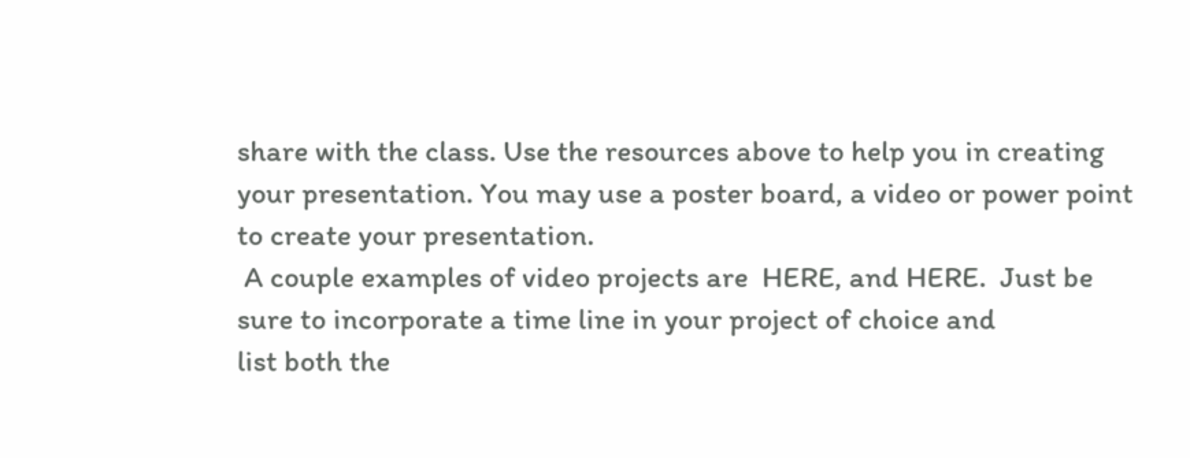share with the class. Use the resources above to help you in creating your presentation. You may use a poster board, a video or power point to create your presentation.
 A couple examples of video projects are  HERE, and HERE.  Just be sure to incorporate a time line in your project of choice and
list both the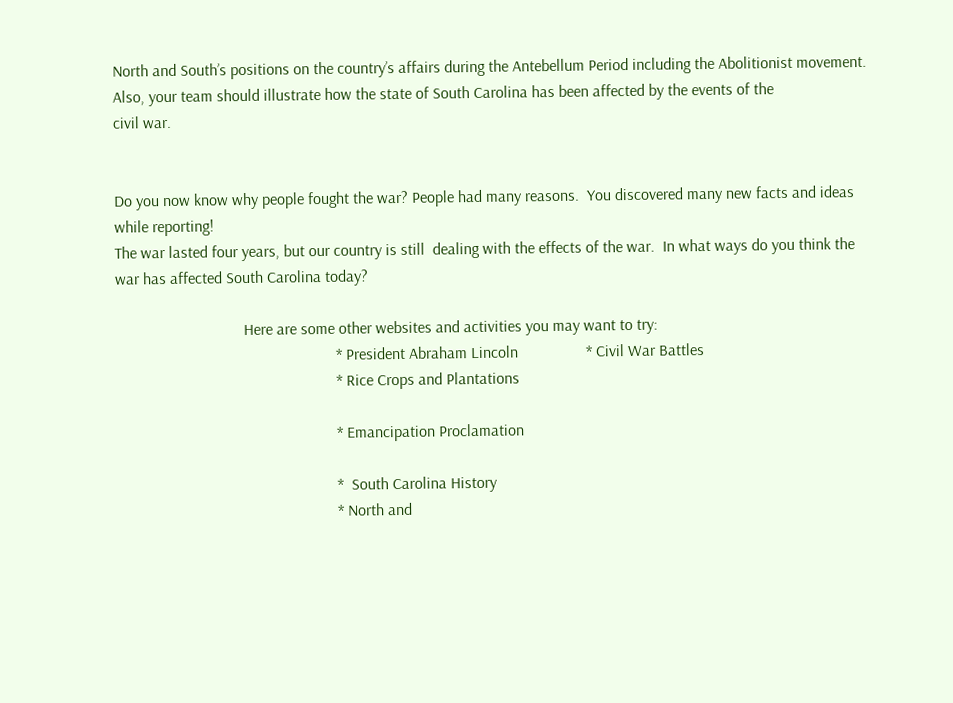North and South’s positions on the country’s affairs during the Antebellum Period including the Abolitionist movement.  Also, your team should illustrate how the state of South Carolina has been affected by the events of the
civil war.


Do you now know why people fought the war? People had many reasons.  You discovered many new facts and ideas while reporting!
The war lasted four years, but our country is still  dealing with the effects of the war.  In what ways do you think the war has affected South Carolina today?

                                Here are some other websites and activities you may want to try:
                                                       * President Abraham Lincoln                 * Civil War Battles
                                                       * Rice Crops and Plantations

                                                       * Emancipation Proclamation

                                                       *  South Carolina History
                                                       * North and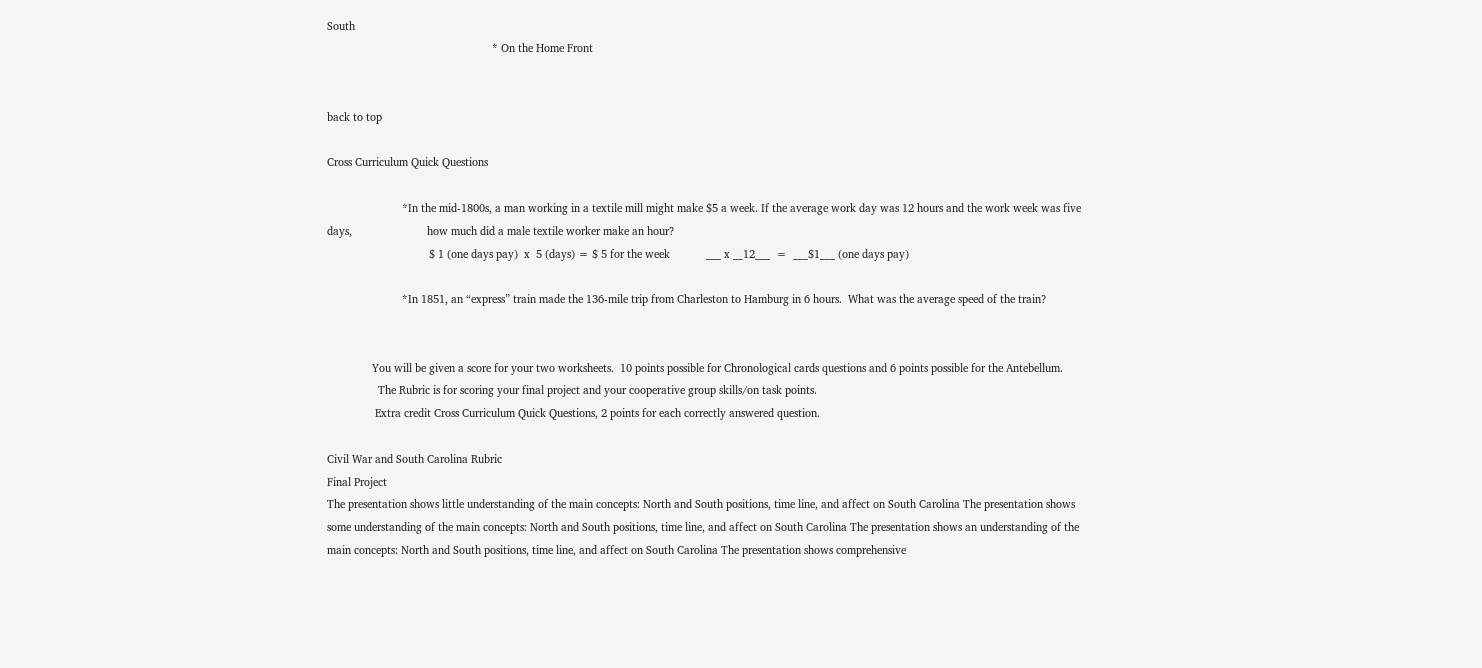South
                                                       * On the Home Front


back to top

Cross Curriculum Quick Questions

                         *In the mid-1800s, a man working in a textile mill might make $5 a week. If the average work day was 12 hours and the work week was five days,                         how much did a male textile worker make an hour?
                                  $ 1 (one days pay)  x  5 (days) = $ 5 for the week            ___ x __12___  =  ___$1___ (one days pay)

                         *In 1851, an “express” train made the 136-mile trip from Charleston to Hamburg in 6 hours.  What was the average speed of the train?


               You will be given a score for your two worksheets.  10 points possible for Chronological cards questions and 6 points possible for the Antebellum.
                 The Rubric is for scoring your final project and your cooperative group skills/on task points.
                Extra credit Cross Curriculum Quick Questions, 2 points for each correctly answered question.

Civil War and South Carolina Rubric
Final Project
The presentation shows little understanding of the main concepts: North and South positions, time line, and affect on South Carolina The presentation shows some understanding of the main concepts: North and South positions, time line, and affect on South Carolina The presentation shows an understanding of the main concepts: North and South positions, time line, and affect on South Carolina The presentation shows comprehensive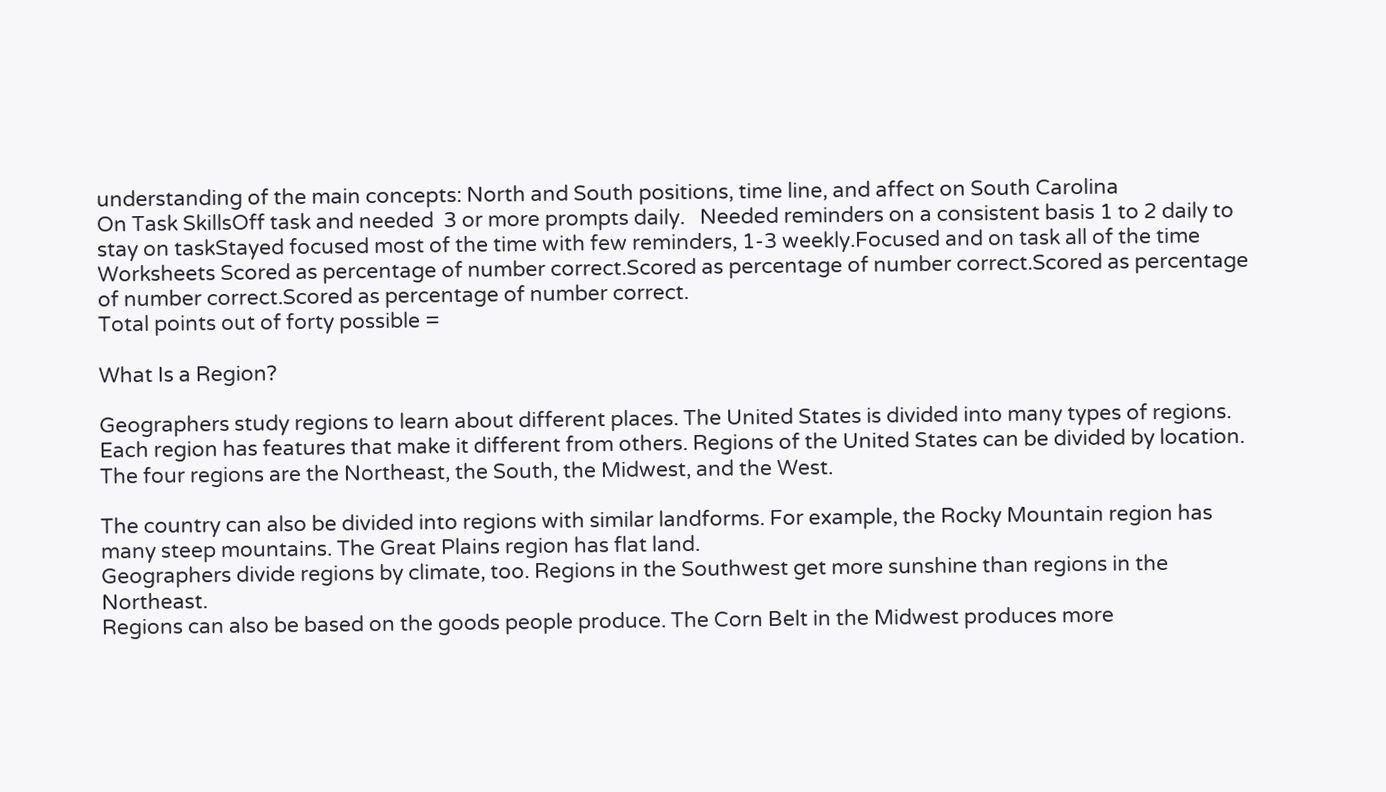understanding of the main concepts: North and South positions, time line, and affect on South Carolina
On Task SkillsOff task and needed  3 or more prompts daily.   Needed reminders on a consistent basis 1 to 2 daily to stay on taskStayed focused most of the time with few reminders, 1-3 weekly.Focused and on task all of the time
Worksheets Scored as percentage of number correct.Scored as percentage of number correct.Scored as percentage of number correct.Scored as percentage of number correct.
Total points out of forty possible =

What Is a Region?

Geographers study regions to learn about different places. The United States is divided into many types of regions. Each region has features that make it different from others. Regions of the United States can be divided by location. The four regions are the Northeast, the South, the Midwest, and the West.

The country can also be divided into regions with similar landforms. For example, the Rocky Mountain region has many steep mountains. The Great Plains region has flat land.
Geographers divide regions by climate, too. Regions in the Southwest get more sunshine than regions in the Northeast.
Regions can also be based on the goods people produce. The Corn Belt in the Midwest produces more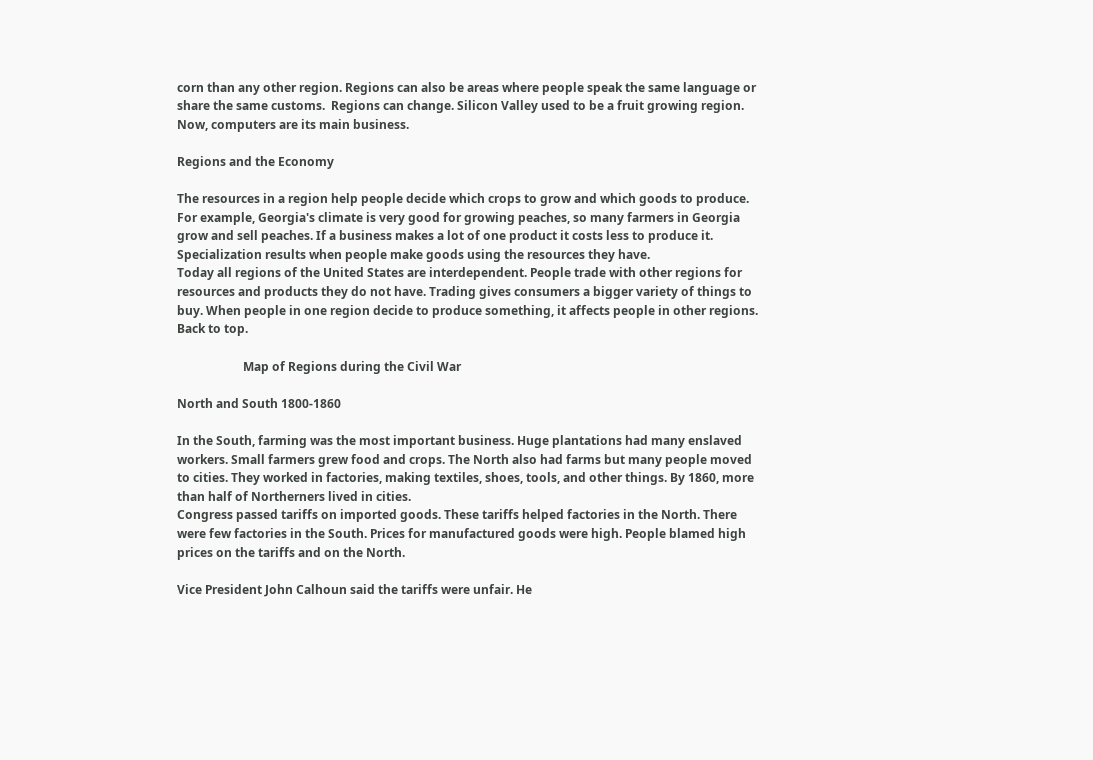corn than any other region. Regions can also be areas where people speak the same language or share the same customs.  Regions can change. Silicon Valley used to be a fruit growing region. Now, computers are its main business.

Regions and the Economy

The resources in a region help people decide which crops to grow and which goods to produce. For example, Georgia's climate is very good for growing peaches, so many farmers in Georgia grow and sell peaches. If a business makes a lot of one product it costs less to produce it. Specialization results when people make goods using the resources they have.
Today all regions of the United States are interdependent. People trade with other regions for resources and products they do not have. Trading gives consumers a bigger variety of things to buy. When people in one region decide to produce something, it affects people in other regions.       Back to top.

                      Map of Regions during the Civil War

North and South 1800-1860

In the South, farming was the most important business. Huge plantations had many enslaved workers. Small farmers grew food and crops. The North also had farms but many people moved to cities. They worked in factories, making textiles, shoes, tools, and other things. By 1860, more than half of Northerners lived in cities.
Congress passed tariffs on imported goods. These tariffs helped factories in the North. There were few factories in the South. Prices for manufactured goods were high. People blamed high prices on the tariffs and on the North.

Vice President John Calhoun said the tariffs were unfair. He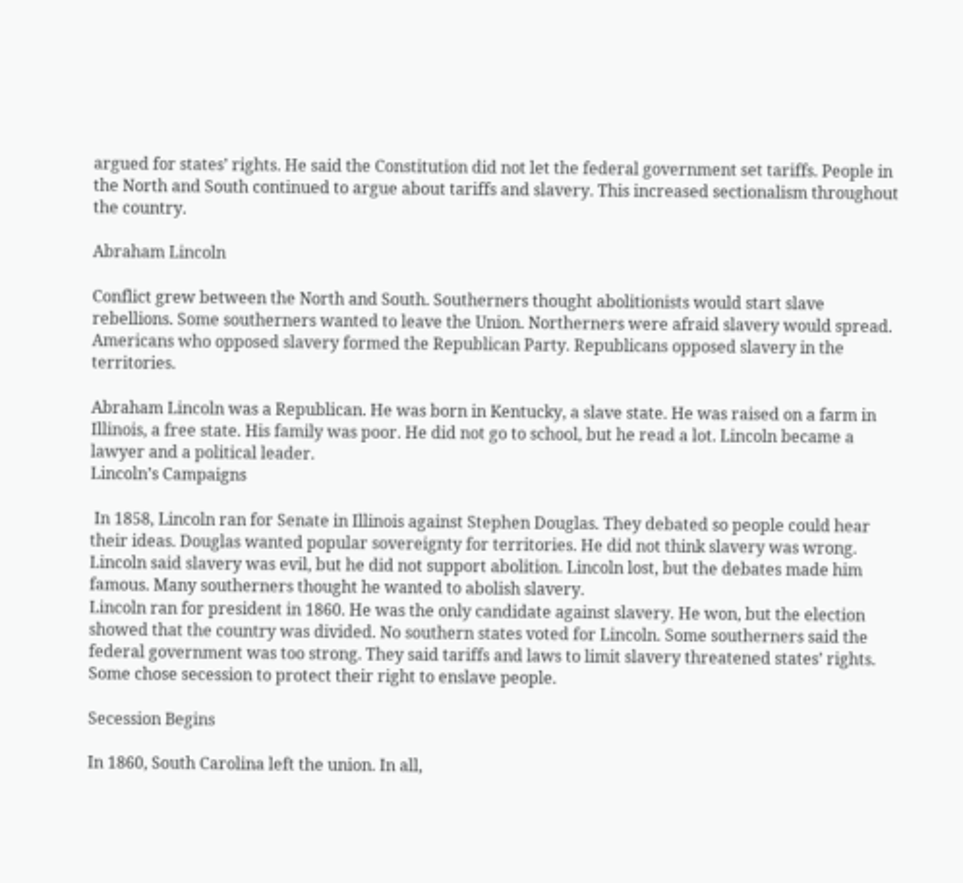argued for states’ rights. He said the Constitution did not let the federal government set tariffs. People in the North and South continued to argue about tariffs and slavery. This increased sectionalism throughout the country.

Abraham Lincoln

Conflict grew between the North and South. Southerners thought abolitionists would start slave rebellions. Some southerners wanted to leave the Union. Northerners were afraid slavery would spread. Americans who opposed slavery formed the Republican Party. Republicans opposed slavery in the territories.

Abraham Lincoln was a Republican. He was born in Kentucky, a slave state. He was raised on a farm in Illinois, a free state. His family was poor. He did not go to school, but he read a lot. Lincoln became a lawyer and a political leader.
Lincoln’s Campaigns

 In 1858, Lincoln ran for Senate in Illinois against Stephen Douglas. They debated so people could hear their ideas. Douglas wanted popular sovereignty for territories. He did not think slavery was wrong. Lincoln said slavery was evil, but he did not support abolition. Lincoln lost, but the debates made him famous. Many southerners thought he wanted to abolish slavery.
Lincoln ran for president in 1860. He was the only candidate against slavery. He won, but the election showed that the country was divided. No southern states voted for Lincoln. Some southerners said the federal government was too strong. They said tariffs and laws to limit slavery threatened states’ rights. Some chose secession to protect their right to enslave people.

Secession Begins

In 1860, South Carolina left the union. In all,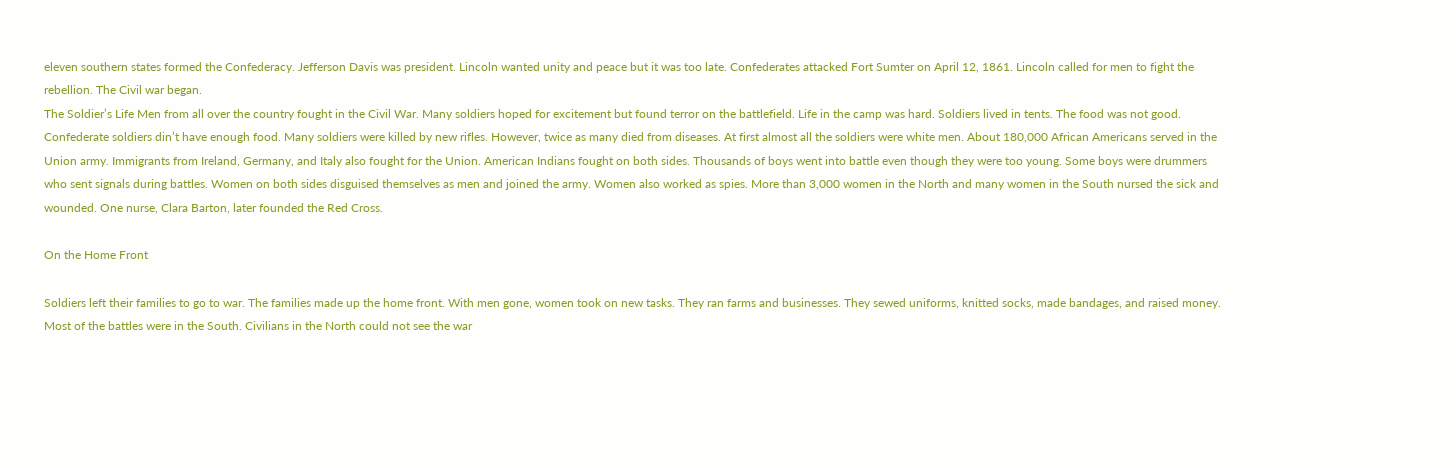eleven southern states formed the Confederacy. Jefferson Davis was president. Lincoln wanted unity and peace but it was too late. Confederates attacked Fort Sumter on April 12, 1861. Lincoln called for men to fight the rebellion. The Civil war began.
The Soldier’s Life Men from all over the country fought in the Civil War. Many soldiers hoped for excitement but found terror on the battlefield. Life in the camp was hard. Soldiers lived in tents. The food was not good. Confederate soldiers din’t have enough food. Many soldiers were killed by new rifles. However, twice as many died from diseases. At first almost all the soldiers were white men. About 180,000 African Americans served in the Union army. Immigrants from Ireland, Germany, and Italy also fought for the Union. American Indians fought on both sides. Thousands of boys went into battle even though they were too young. Some boys were drummers who sent signals during battles. Women on both sides disguised themselves as men and joined the army. Women also worked as spies. More than 3,000 women in the North and many women in the South nursed the sick and wounded. One nurse, Clara Barton, later founded the Red Cross.

On the Home Front

Soldiers left their families to go to war. The families made up the home front. With men gone, women took on new tasks. They ran farms and businesses. They sewed uniforms, knitted socks, made bandages, and raised money.
Most of the battles were in the South. Civilians in the North could not see the war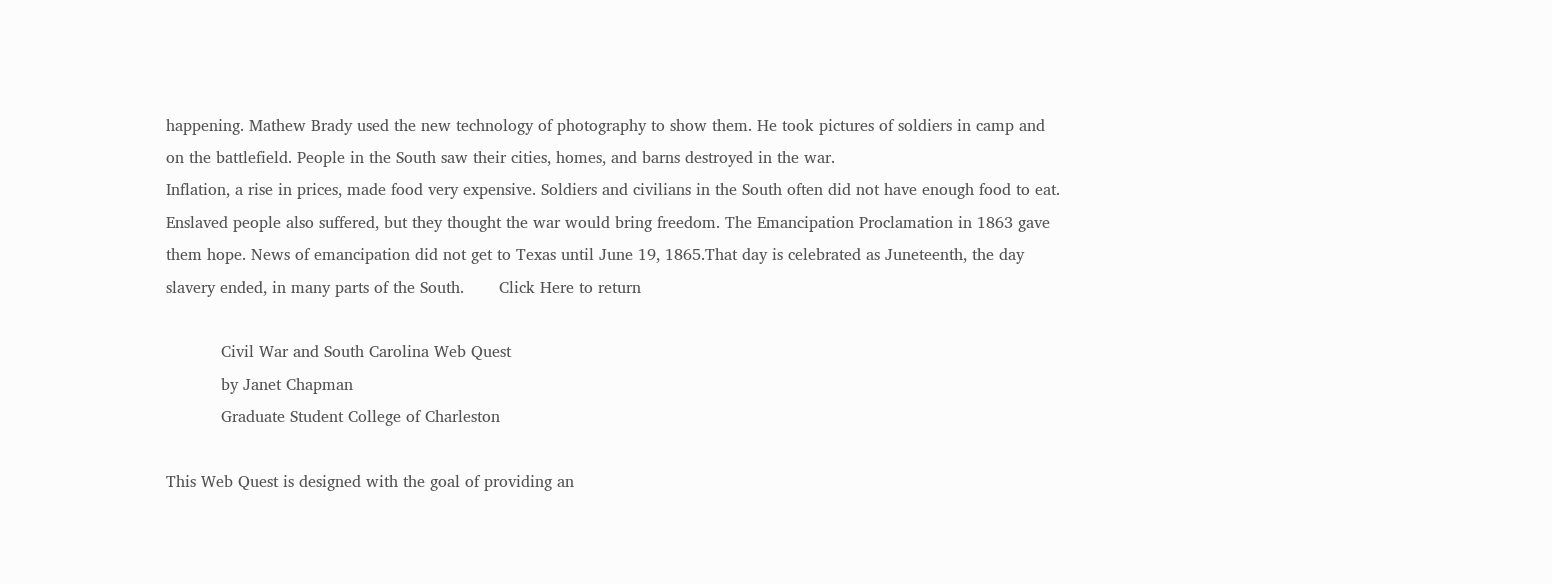happening. Mathew Brady used the new technology of photography to show them. He took pictures of soldiers in camp and on the battlefield. People in the South saw their cities, homes, and barns destroyed in the war.
Inflation, a rise in prices, made food very expensive. Soldiers and civilians in the South often did not have enough food to eat. Enslaved people also suffered, but they thought the war would bring freedom. The Emancipation Proclamation in 1863 gave them hope. News of emancipation did not get to Texas until June 19, 1865.That day is celebrated as Juneteenth, the day slavery ended, in many parts of the South.       Click Here to return

           Civil War and South Carolina Web Quest
           by Janet Chapman
           Graduate Student College of Charleston

This Web Quest is designed with the goal of providing an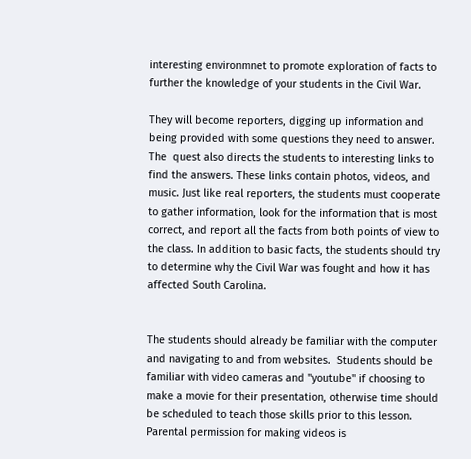interesting environmnet to promote exploration of facts to further the knowledge of your students in the Civil War.

They will become reporters, digging up information and being provided with some questions they need to answer. The  quest also directs the students to interesting links to find the answers. These links contain photos, videos, and music. Just like real reporters, the students must cooperate to gather information, look for the information that is most correct, and report all the facts from both points of view to the class. In addition to basic facts, the students should try to determine why the Civil War was fought and how it has affected South Carolina.


The students should already be familiar with the computer and navigating to and from websites.  Students should be familiar with video cameras and "youtube" if choosing to make a movie for their presentation, otherwise time should be scheduled to teach those skills prior to this lesson.  Parental permission for making videos is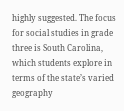highly suggested. The focus for social studies in grade three is South Carolina, which students explore in terms of the state’s varied geography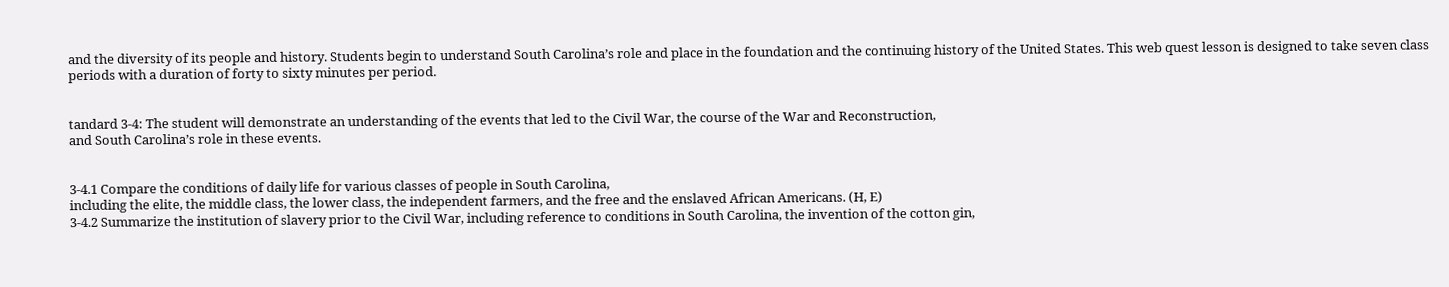and the diversity of its people and history. Students begin to understand South Carolina’s role and place in the foundation and the continuing history of the United States. This web quest lesson is designed to take seven class periods with a duration of forty to sixty minutes per period.


tandard 3-4: The student will demonstrate an understanding of the events that led to the Civil War, the course of the War and Reconstruction,
and South Carolina’s role in these events.


3-4.1 Compare the conditions of daily life for various classes of people in South Carolina,
including the elite, the middle class, the lower class, the independent farmers, and the free and the enslaved African Americans. (H, E)
3-4.2 Summarize the institution of slavery prior to the Civil War, including reference to conditions in South Carolina, the invention of the cotton gin,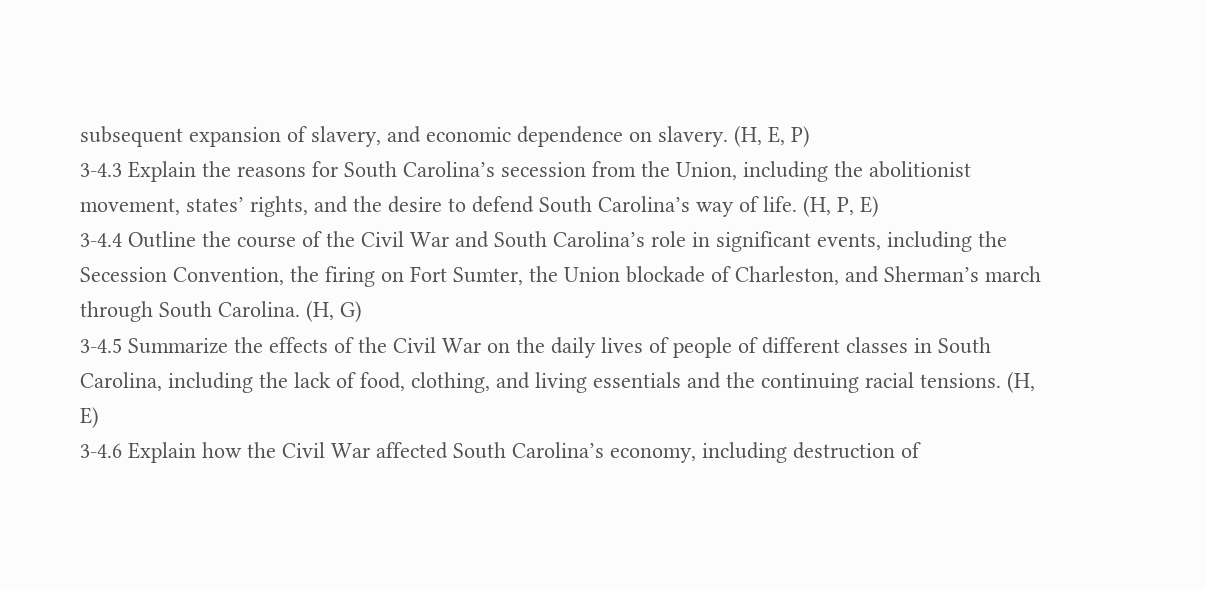subsequent expansion of slavery, and economic dependence on slavery. (H, E, P)
3-4.3 Explain the reasons for South Carolina’s secession from the Union, including the abolitionist movement, states’ rights, and the desire to defend South Carolina’s way of life. (H, P, E)
3-4.4 Outline the course of the Civil War and South Carolina’s role in significant events, including the Secession Convention, the firing on Fort Sumter, the Union blockade of Charleston, and Sherman’s march through South Carolina. (H, G)
3-4.5 Summarize the effects of the Civil War on the daily lives of people of different classes in South Carolina, including the lack of food, clothing, and living essentials and the continuing racial tensions. (H, E)
3-4.6 Explain how the Civil War affected South Carolina’s economy, including destruction of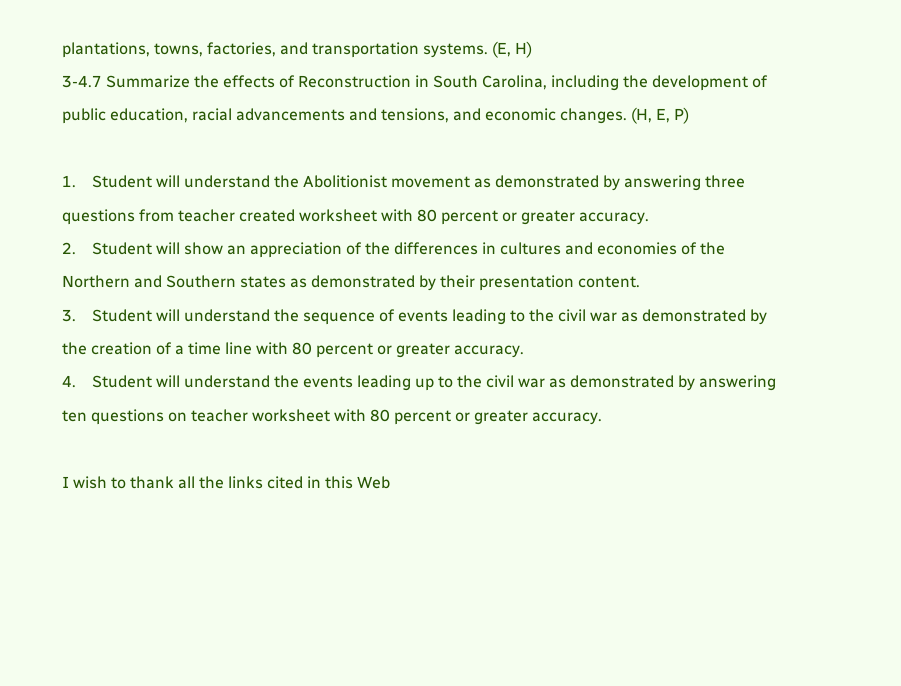plantations, towns, factories, and transportation systems. (E, H)
3-4.7 Summarize the effects of Reconstruction in South Carolina, including the development of public education, racial advancements and tensions, and economic changes. (H, E, P)

1.    Student will understand the Abolitionist movement as demonstrated by answering three questions from teacher created worksheet with 80 percent or greater accuracy.
2.    Student will show an appreciation of the differences in cultures and economies of the Northern and Southern states as demonstrated by their presentation content.
3.    Student will understand the sequence of events leading to the civil war as demonstrated by the creation of a time line with 80 percent or greater accuracy.
4.    Student will understand the events leading up to the civil war as demonstrated by answering ten questions on teacher worksheet with 80 percent or greater accuracy.

I wish to thank all the links cited in this Web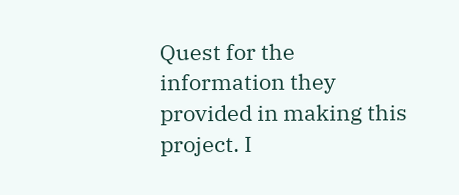Quest for the information they provided in making this project. I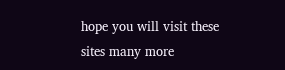hope you will visit these sites many more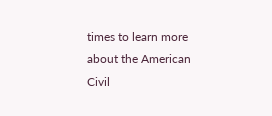times to learn more about the American Civil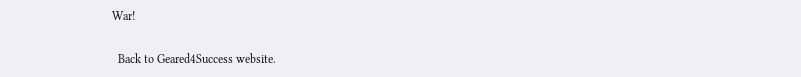War!

  Back to Geared4Success website.